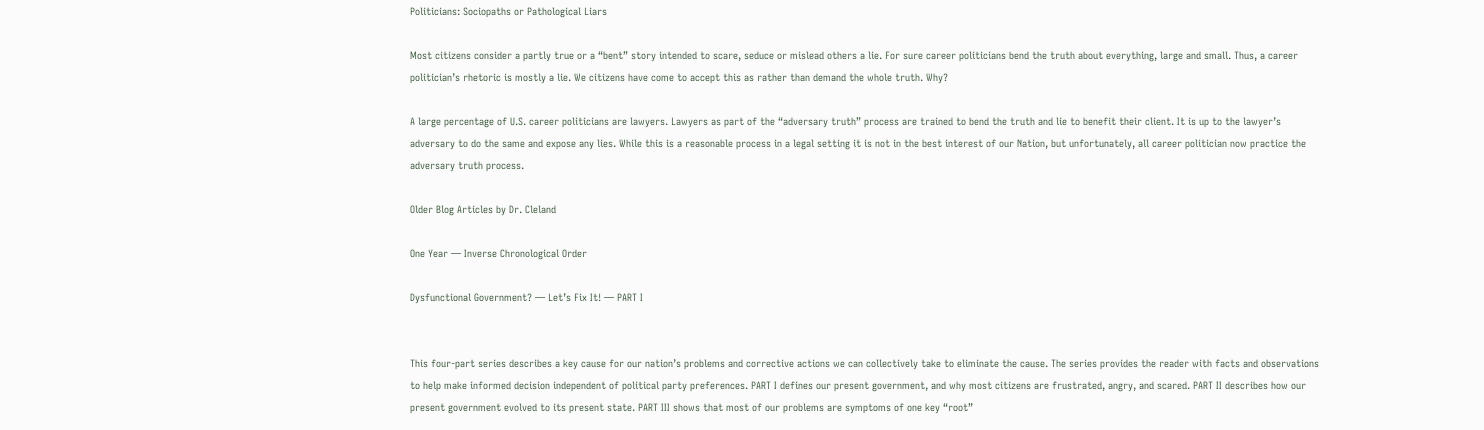Politicians: Sociopaths or Pathological Liars

Most citizens consider a partly true or a “bent” story intended to scare, seduce or mislead others a lie. For sure career politicians bend the truth about everything, large and small. Thus, a career politician’s rhetoric is mostly a lie. We citizens have come to accept this as rather than demand the whole truth. Why?

A large percentage of U.S. career politicians are lawyers. Lawyers as part of the “adversary truth” process are trained to bend the truth and lie to benefit their client. It is up to the lawyer’s adversary to do the same and expose any lies. While this is a reasonable process in a legal setting it is not in the best interest of our Nation, but unfortunately, all career politician now practice the adversary truth process.

Older Blog Articles by Dr. Cleland

One Year — Inverse Chronological Order

Dysfunctional Government? — Let’s Fix It! — PART I


This four-part series describes a key cause for our nation’s problems and corrective actions we can collectively take to eliminate the cause. The series provides the reader with facts and observations to help make informed decision independent of political party preferences. PART I defines our present government, and why most citizens are frustrated, angry, and scared. PART II describes how our present government evolved to its present state. PART III shows that most of our problems are symptoms of one key “root”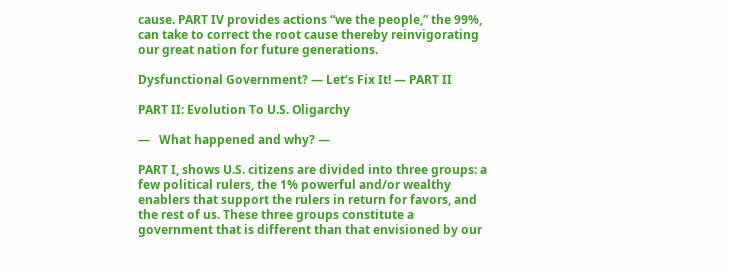cause. PART IV provides actions “we the people,” the 99%, can take to correct the root cause thereby reinvigorating our great nation for future generations.

Dysfunctional Government? — Let’s Fix It! — PART II

PART II: Evolution To U.S. Oligarchy

—   What happened and why? —

PART I, shows U.S. citizens are divided into three groups: a few political rulers, the 1% powerful and/or wealthy enablers that support the rulers in return for favors, and the rest of us. These three groups constitute a government that is different than that envisioned by our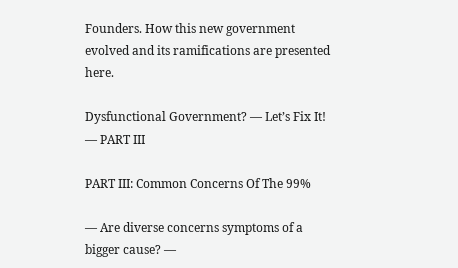Founders. How this new government evolved and its ramifications are presented here.

Dysfunctional Government? — Let’s Fix It! — PART III

PART III: Common Concerns Of The 99%

— Are diverse concerns symptoms of a bigger cause? —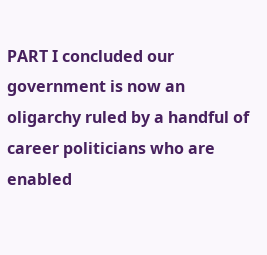PART I concluded our government is now an oligarchy ruled by a handful of career politicians who are enabled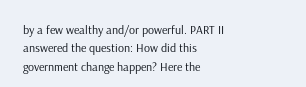by a few wealthy and/or powerful. PART II answered the question: How did this government change happen? Here the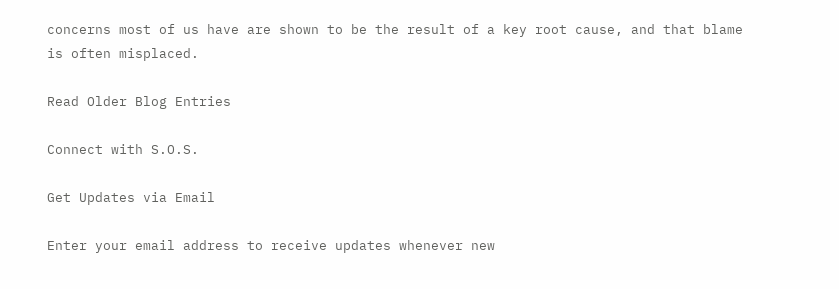concerns most of us have are shown to be the result of a key root cause, and that blame is often misplaced.

Read Older Blog Entries

Connect with S.O.S.

Get Updates via Email

Enter your email address to receive updates whenever new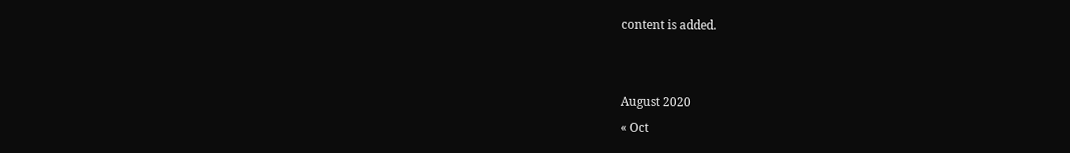content is added.


August 2020
« Oct